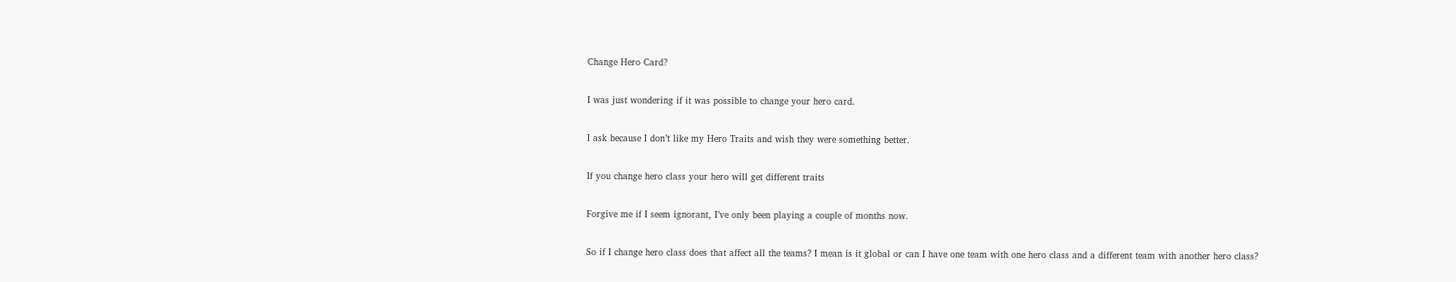Change Hero Card?

I was just wondering if it was possible to change your hero card.

I ask because I don’t like my Hero Traits and wish they were something better.

If you change hero class your hero will get different traits

Forgive me if I seem ignorant, I’ve only been playing a couple of months now.

So if I change hero class does that affect all the teams? I mean is it global or can I have one team with one hero class and a different team with another hero class?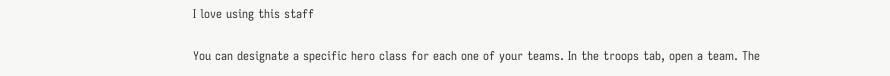I love using this staff

You can designate a specific hero class for each one of your teams. In the troops tab, open a team. The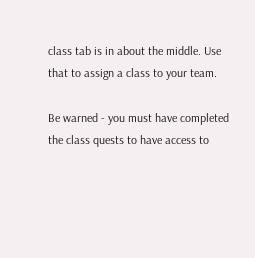class tab is in about the middle. Use that to assign a class to your team.

Be warned - you must have completed the class quests to have access to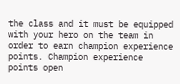the class and it must be equipped with your hero on the team in order to earn champion experience points. Champion experience points open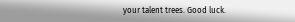your talent trees. Good luck.